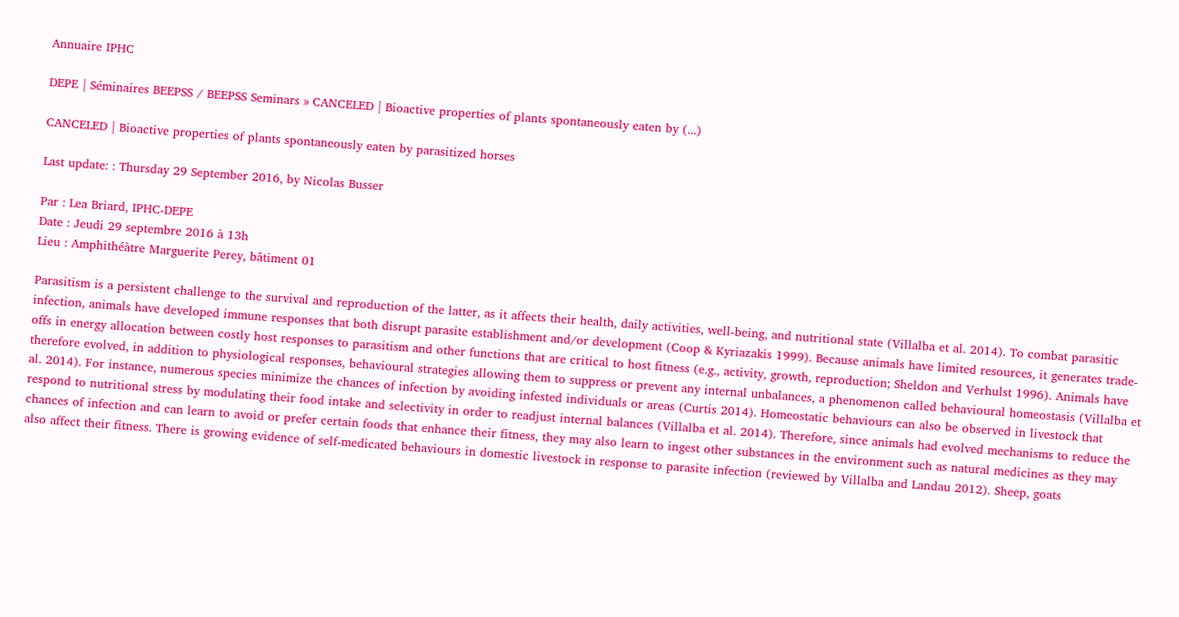Annuaire IPHC

DEPE | Séminaires BEEPSS / BEEPSS Seminars » CANCELED | Bioactive properties of plants spontaneously eaten by (...)

CANCELED | Bioactive properties of plants spontaneously eaten by parasitized horses

Last update: : Thursday 29 September 2016, by Nicolas Busser

Par : Lea Briard, IPHC-DEPE
Date : Jeudi 29 septembre 2016 à 13h
Lieu : Amphithéàtre Marguerite Perey, bâtiment 01

Parasitism is a persistent challenge to the survival and reproduction of the latter, as it affects their health, daily activities, well-being, and nutritional state (Villalba et al. 2014). To combat parasitic infection, animals have developed immune responses that both disrupt parasite establishment and/or development (Coop & Kyriazakis 1999). Because animals have limited resources, it generates trade-offs in energy allocation between costly host responses to parasitism and other functions that are critical to host fitness (e.g., activity, growth, reproduction; Sheldon and Verhulst 1996). Animals have therefore evolved, in addition to physiological responses, behavioural strategies allowing them to suppress or prevent any internal unbalances, a phenomenon called behavioural homeostasis (Villalba et al. 2014). For instance, numerous species minimize the chances of infection by avoiding infested individuals or areas (Curtis 2014). Homeostatic behaviours can also be observed in livestock that respond to nutritional stress by modulating their food intake and selectivity in order to readjust internal balances (Villalba et al. 2014). Therefore, since animals had evolved mechanisms to reduce the chances of infection and can learn to avoid or prefer certain foods that enhance their fitness, they may also learn to ingest other substances in the environment such as natural medicines as they may also affect their fitness. There is growing evidence of self-medicated behaviours in domestic livestock in response to parasite infection (reviewed by Villalba and Landau 2012). Sheep, goats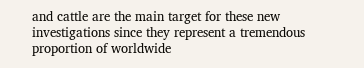and cattle are the main target for these new investigations since they represent a tremendous proportion of worldwide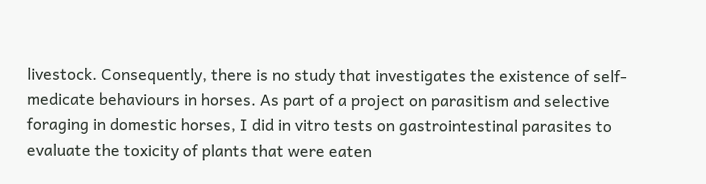livestock. Consequently, there is no study that investigates the existence of self-medicate behaviours in horses. As part of a project on parasitism and selective foraging in domestic horses, I did in vitro tests on gastrointestinal parasites to evaluate the toxicity of plants that were eaten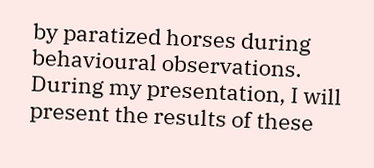by paratized horses during behavioural observations. During my presentation, I will present the results of these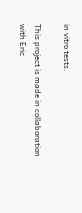in vitro tests.

This project is made in collaboration with Eric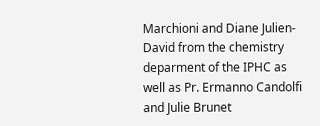Marchioni and Diane Julien-David from the chemistry deparment of the IPHC as well as Pr. Ermanno Candolfi and Julie Brunet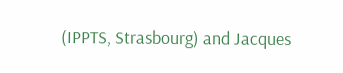(IPPTS, Strasbourg) and Jacques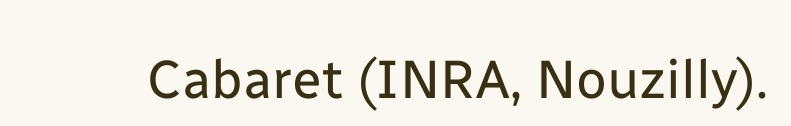Cabaret (INRA, Nouzilly).